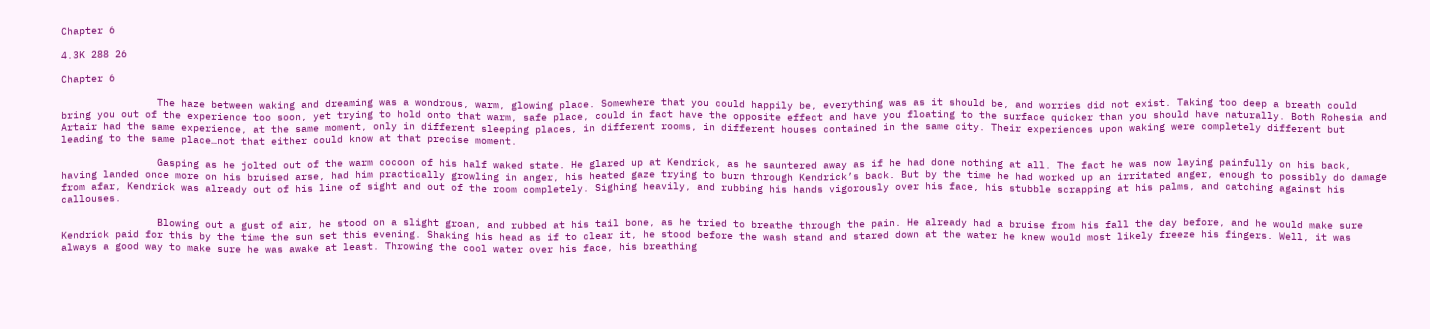Chapter 6

4.3K 288 26

Chapter 6

                The haze between waking and dreaming was a wondrous, warm, glowing place. Somewhere that you could happily be, everything was as it should be, and worries did not exist. Taking too deep a breath could bring you out of the experience too soon, yet trying to hold onto that warm, safe place, could in fact have the opposite effect and have you floating to the surface quicker than you should have naturally. Both Rohesia and Artair had the same experience, at the same moment, only in different sleeping places, in different rooms, in different houses contained in the same city. Their experiences upon waking were completely different but leading to the same place…not that either could know at that precise moment.

                Gasping as he jolted out of the warm cocoon of his half waked state. He glared up at Kendrick, as he sauntered away as if he had done nothing at all. The fact he was now laying painfully on his back, having landed once more on his bruised arse, had him practically growling in anger, his heated gaze trying to burn through Kendrick’s back. But by the time he had worked up an irritated anger, enough to possibly do damage from afar, Kendrick was already out of his line of sight and out of the room completely. Sighing heavily, and rubbing his hands vigorously over his face, his stubble scrapping at his palms, and catching against his callouses.

                Blowing out a gust of air, he stood on a slight groan, and rubbed at his tail bone, as he tried to breathe through the pain. He already had a bruise from his fall the day before, and he would make sure Kendrick paid for this by the time the sun set this evening. Shaking his head as if to clear it, he stood before the wash stand and stared down at the water he knew would most likely freeze his fingers. Well, it was always a good way to make sure he was awake at least. Throwing the cool water over his face, his breathing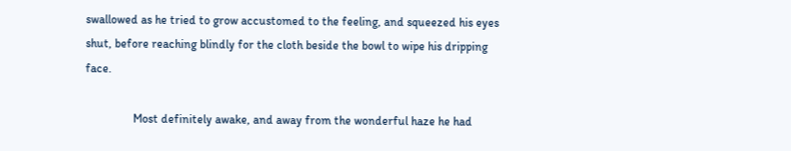swallowed as he tried to grow accustomed to the feeling, and squeezed his eyes shut, before reaching blindly for the cloth beside the bowl to wipe his dripping face.

                Most definitely awake, and away from the wonderful haze he had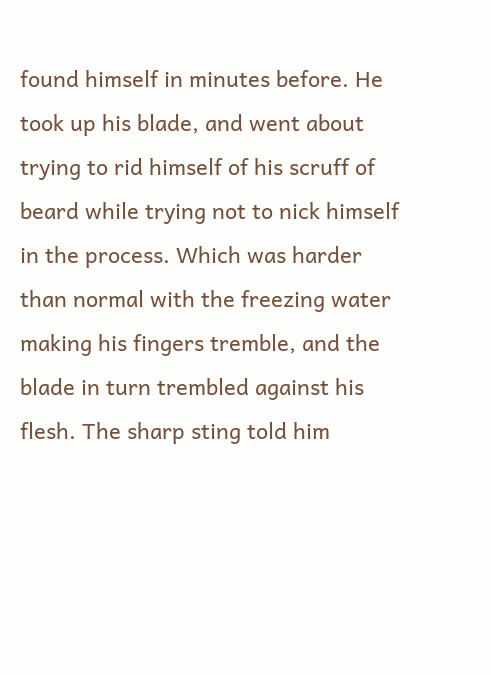found himself in minutes before. He took up his blade, and went about trying to rid himself of his scruff of beard while trying not to nick himself in the process. Which was harder than normal with the freezing water making his fingers tremble, and the blade in turn trembled against his flesh. The sharp sting told him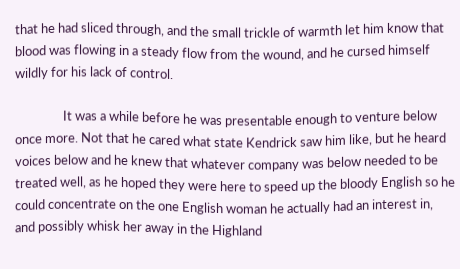that he had sliced through, and the small trickle of warmth let him know that blood was flowing in a steady flow from the wound, and he cursed himself wildly for his lack of control.

                It was a while before he was presentable enough to venture below once more. Not that he cared what state Kendrick saw him like, but he heard voices below and he knew that whatever company was below needed to be treated well, as he hoped they were here to speed up the bloody English so he could concentrate on the one English woman he actually had an interest in, and possibly whisk her away in the Highland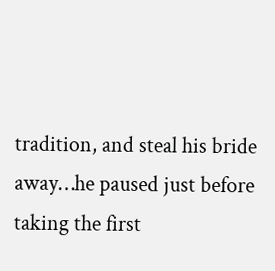tradition, and steal his bride away…he paused just before taking the first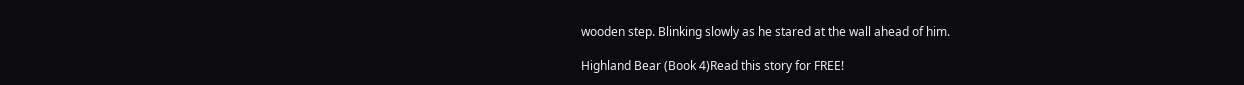wooden step. Blinking slowly as he stared at the wall ahead of him.

Highland Bear (Book 4)Read this story for FREE!